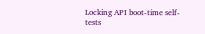Locking API boot-time self-tests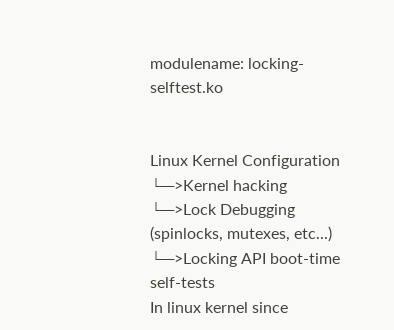modulename: locking-selftest.ko


Linux Kernel Configuration
└─>Kernel hacking
└─>Lock Debugging (spinlocks, mutexes, etc...)
└─>Locking API boot-time self-tests
In linux kernel since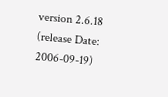version 2.6.18 (release Date: 2006-09-19)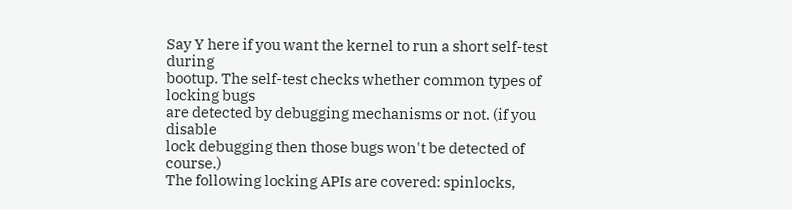Say Y here if you want the kernel to run a short self-test during
bootup. The self-test checks whether common types of locking bugs
are detected by debugging mechanisms or not. (if you disable
lock debugging then those bugs won't be detected of course.)
The following locking APIs are covered: spinlocks,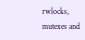rwlocks,
mutexes and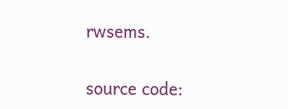rwsems.

source code: